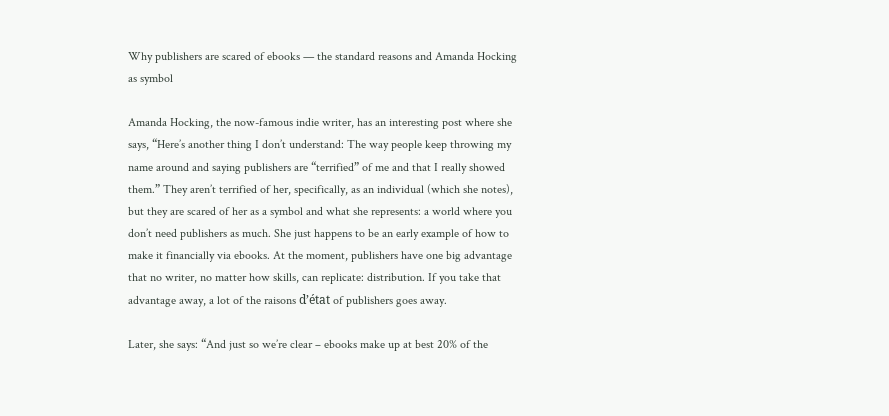Why publishers are scared of ebooks — the standard reasons and Amanda Hocking as symbol

Amanda Hocking, the now-famous indie writer, has an interesting post where she says, “Here’s another thing I don’t understand: The way people keep throwing my name around and saying publishers are “terrified” of me and that I really showed them.” They aren’t terrified of her, specifically, as an individual (which she notes), but they are scared of her as a symbol and what she represents: a world where you don’t need publishers as much. She just happens to be an early example of how to make it financially via ebooks. At the moment, publishers have one big advantage that no writer, no matter how skills, can replicate: distribution. If you take that advantage away, a lot of the raisons d’état of publishers goes away.

Later, she says: “And just so we’re clear – ebooks make up at best 20% of the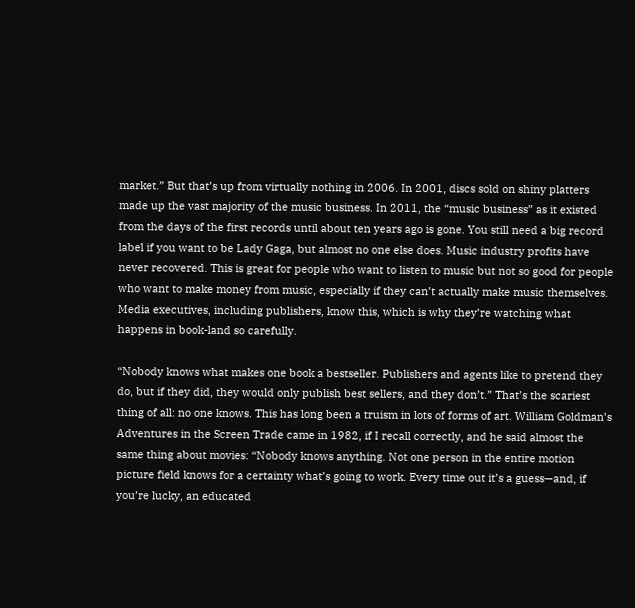market.” But that’s up from virtually nothing in 2006. In 2001, discs sold on shiny platters made up the vast majority of the music business. In 2011, the “music business” as it existed from the days of the first records until about ten years ago is gone. You still need a big record label if you want to be Lady Gaga, but almost no one else does. Music industry profits have never recovered. This is great for people who want to listen to music but not so good for people who want to make money from music, especially if they can’t actually make music themselves. Media executives, including publishers, know this, which is why they’re watching what happens in book-land so carefully.

“Nobody knows what makes one book a bestseller. Publishers and agents like to pretend they do, but if they did, they would only publish best sellers, and they don’t.” That’s the scariest thing of all: no one knows. This has long been a truism in lots of forms of art. William Goldman’s Adventures in the Screen Trade came in 1982, if I recall correctly, and he said almost the same thing about movies: “Nobody knows anything. Not one person in the entire motion picture field knows for a certainty what’s going to work. Every time out it’s a guess—and, if you’re lucky, an educated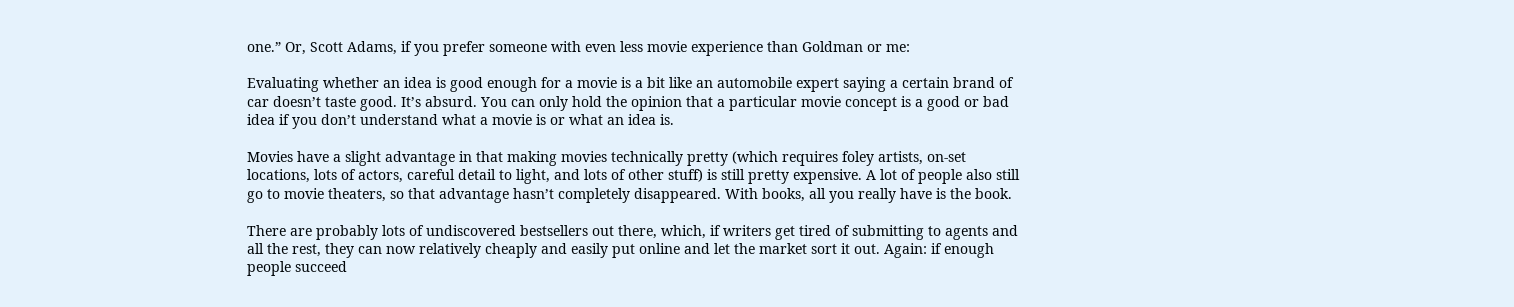one.” Or, Scott Adams, if you prefer someone with even less movie experience than Goldman or me:

Evaluating whether an idea is good enough for a movie is a bit like an automobile expert saying a certain brand of car doesn’t taste good. It’s absurd. You can only hold the opinion that a particular movie concept is a good or bad idea if you don’t understand what a movie is or what an idea is.

Movies have a slight advantage in that making movies technically pretty (which requires foley artists, on-set locations, lots of actors, careful detail to light, and lots of other stuff) is still pretty expensive. A lot of people also still go to movie theaters, so that advantage hasn’t completely disappeared. With books, all you really have is the book.

There are probably lots of undiscovered bestsellers out there, which, if writers get tired of submitting to agents and all the rest, they can now relatively cheaply and easily put online and let the market sort it out. Again: if enough people succeed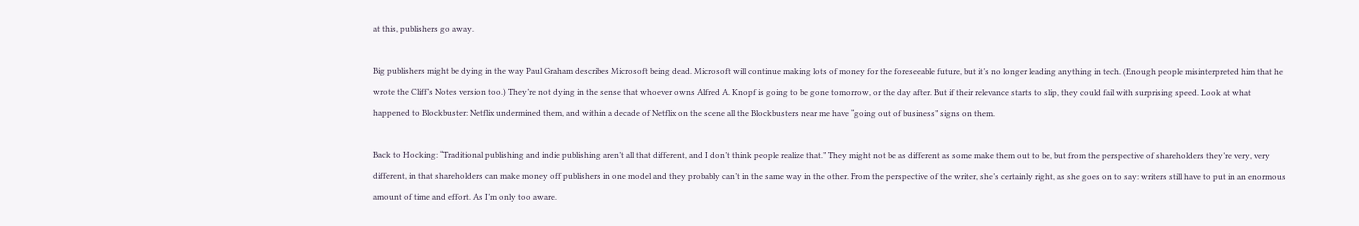at this, publishers go away.

Big publishers might be dying in the way Paul Graham describes Microsoft being dead. Microsoft will continue making lots of money for the foreseeable future, but it’s no longer leading anything in tech. (Enough people misinterpreted him that he wrote the Cliff’s Notes version too.) They’re not dying in the sense that whoever owns Alfred A. Knopf is going to be gone tomorrow, or the day after. But if their relevance starts to slip, they could fail with surprising speed. Look at what happened to Blockbuster: Netflix undermined them, and within a decade of Netflix on the scene all the Blockbusters near me have “going out of business” signs on them.

Back to Hocking: “Traditional publishing and indie publishing aren’t all that different, and I don’t think people realize that.” They might not be as different as some make them out to be, but from the perspective of shareholders they’re very, very different, in that shareholders can make money off publishers in one model and they probably can’t in the same way in the other. From the perspective of the writer, she’s certainly right, as she goes on to say: writers still have to put in an enormous amount of time and effort. As I’m only too aware.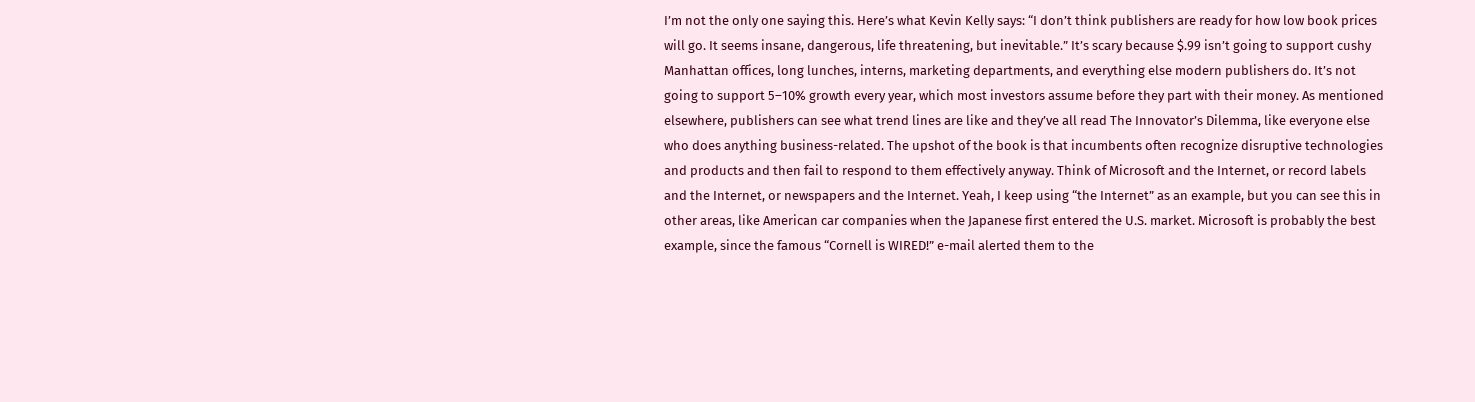I’m not the only one saying this. Here’s what Kevin Kelly says: “I don’t think publishers are ready for how low book prices will go. It seems insane, dangerous, life threatening, but inevitable.” It’s scary because $.99 isn’t going to support cushy Manhattan offices, long lunches, interns, marketing departments, and everything else modern publishers do. It’s not going to support 5–10% growth every year, which most investors assume before they part with their money. As mentioned elsewhere, publishers can see what trend lines are like and they’ve all read The Innovator’s Dilemma, like everyone else who does anything business-related. The upshot of the book is that incumbents often recognize disruptive technologies and products and then fail to respond to them effectively anyway. Think of Microsoft and the Internet, or record labels and the Internet, or newspapers and the Internet. Yeah, I keep using “the Internet” as an example, but you can see this in other areas, like American car companies when the Japanese first entered the U.S. market. Microsoft is probably the best example, since the famous “Cornell is WIRED!” e-mail alerted them to the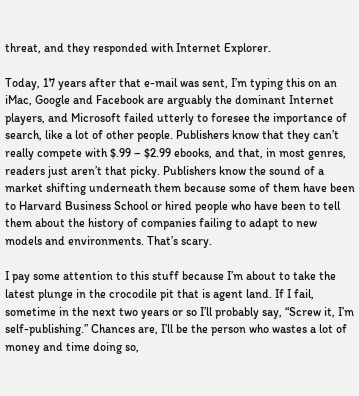threat, and they responded with Internet Explorer.

Today, 17 years after that e-mail was sent, I’m typing this on an iMac, Google and Facebook are arguably the dominant Internet players, and Microsoft failed utterly to foresee the importance of search, like a lot of other people. Publishers know that they can’t really compete with $.99 – $2.99 ebooks, and that, in most genres, readers just aren’t that picky. Publishers know the sound of a market shifting underneath them because some of them have been to Harvard Business School or hired people who have been to tell them about the history of companies failing to adapt to new models and environments. That’s scary.

I pay some attention to this stuff because I’m about to take the latest plunge in the crocodile pit that is agent land. If I fail, sometime in the next two years or so I’ll probably say, “Screw it, I’m self-publishing.” Chances are, I’ll be the person who wastes a lot of money and time doing so,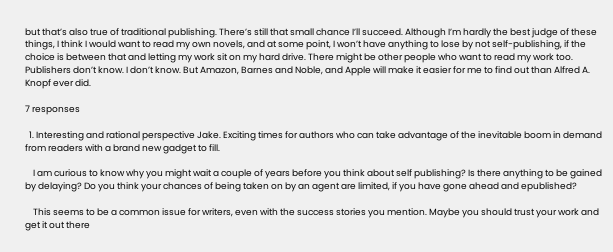but that’s also true of traditional publishing. There’s still that small chance I’ll succeed. Although I’m hardly the best judge of these things, I think I would want to read my own novels, and at some point, I won’t have anything to lose by not self-publishing, if the choice is between that and letting my work sit on my hard drive. There might be other people who want to read my work too. Publishers don’t know. I don’t know. But Amazon, Barnes and Noble, and Apple will make it easier for me to find out than Alfred A. Knopf ever did.

7 responses

  1. Interesting and rational perspective Jake. Exciting times for authors who can take advantage of the inevitable boom in demand from readers with a brand new gadget to fill.

    I am curious to know why you might wait a couple of years before you think about self publishing? Is there anything to be gained by delaying? Do you think your chances of being taken on by an agent are limited, if you have gone ahead and epublished?

    This seems to be a common issue for writers, even with the success stories you mention. Maybe you should trust your work and get it out there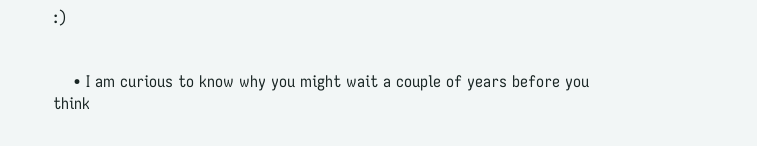:)


    • I am curious to know why you might wait a couple of years before you think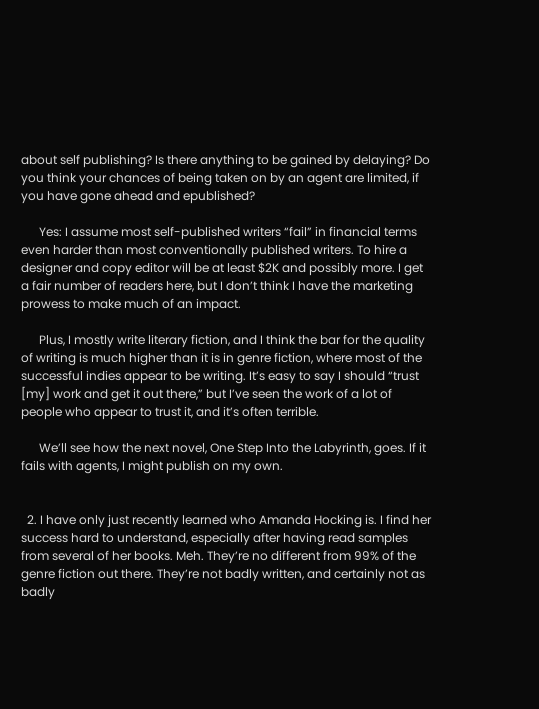about self publishing? Is there anything to be gained by delaying? Do you think your chances of being taken on by an agent are limited, if you have gone ahead and epublished?

      Yes: I assume most self-published writers “fail” in financial terms even harder than most conventionally published writers. To hire a designer and copy editor will be at least $2K and possibly more. I get a fair number of readers here, but I don’t think I have the marketing prowess to make much of an impact.

      Plus, I mostly write literary fiction, and I think the bar for the quality of writing is much higher than it is in genre fiction, where most of the successful indies appear to be writing. It’s easy to say I should “trust [my] work and get it out there,” but I’ve seen the work of a lot of people who appear to trust it, and it’s often terrible.

      We’ll see how the next novel, One Step Into the Labyrinth, goes. If it fails with agents, I might publish on my own.


  2. I have only just recently learned who Amanda Hocking is. I find her success hard to understand, especially after having read samples from several of her books. Meh. They’re no different from 99% of the genre fiction out there. They’re not badly written, and certainly not as badly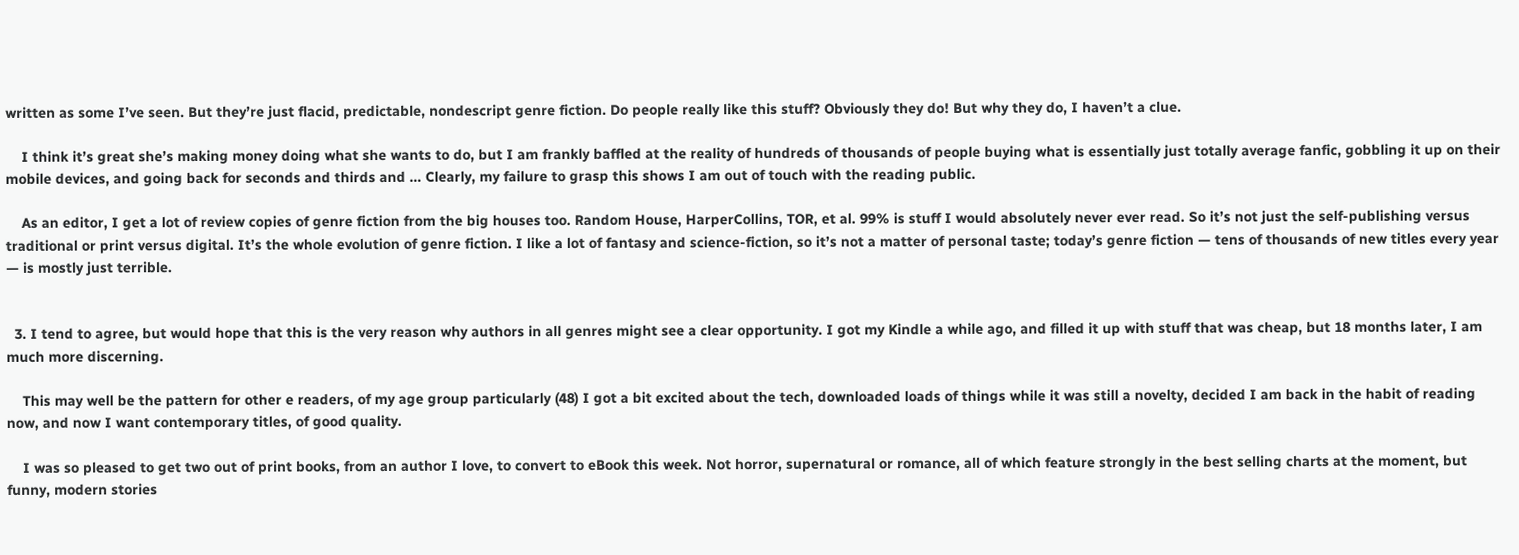written as some I’ve seen. But they’re just flacid, predictable, nondescript genre fiction. Do people really like this stuff? Obviously they do! But why they do, I haven’t a clue.

    I think it’s great she’s making money doing what she wants to do, but I am frankly baffled at the reality of hundreds of thousands of people buying what is essentially just totally average fanfic, gobbling it up on their mobile devices, and going back for seconds and thirds and … Clearly, my failure to grasp this shows I am out of touch with the reading public.

    As an editor, I get a lot of review copies of genre fiction from the big houses too. Random House, HarperCollins, TOR, et al. 99% is stuff I would absolutely never ever read. So it’s not just the self-publishing versus traditional or print versus digital. It’s the whole evolution of genre fiction. I like a lot of fantasy and science-fiction, so it’s not a matter of personal taste; today’s genre fiction — tens of thousands of new titles every year — is mostly just terrible.


  3. I tend to agree, but would hope that this is the very reason why authors in all genres might see a clear opportunity. I got my Kindle a while ago, and filled it up with stuff that was cheap, but 18 months later, I am much more discerning.

    This may well be the pattern for other e readers, of my age group particularly (48) I got a bit excited about the tech, downloaded loads of things while it was still a novelty, decided I am back in the habit of reading now, and now I want contemporary titles, of good quality.

    I was so pleased to get two out of print books, from an author I love, to convert to eBook this week. Not horror, supernatural or romance, all of which feature strongly in the best selling charts at the moment, but funny, modern stories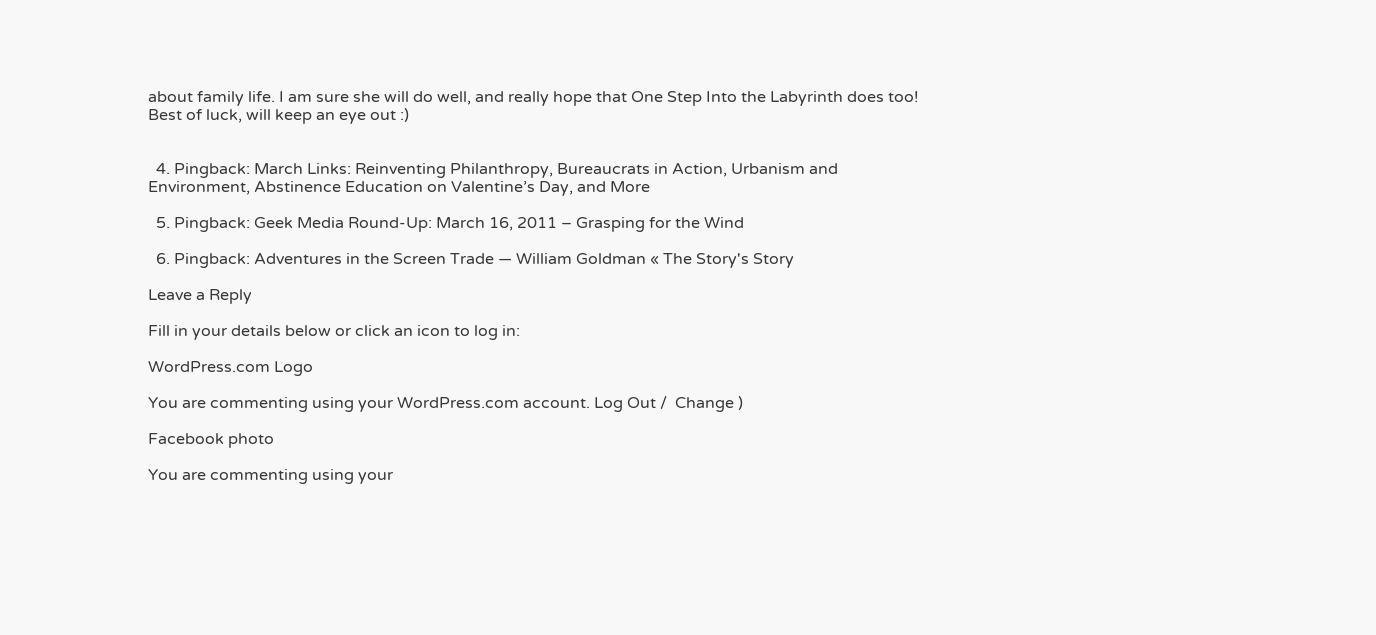about family life. I am sure she will do well, and really hope that One Step Into the Labyrinth does too! Best of luck, will keep an eye out :)


  4. Pingback: March Links: Reinventing Philanthropy, Bureaucrats in Action, Urbanism and Environment, Abstinence Education on Valentine’s Day, and More

  5. Pingback: Geek Media Round-Up: March 16, 2011 – Grasping for the Wind

  6. Pingback: Adventures in the Screen Trade — William Goldman « The Story's Story

Leave a Reply

Fill in your details below or click an icon to log in:

WordPress.com Logo

You are commenting using your WordPress.com account. Log Out /  Change )

Facebook photo

You are commenting using your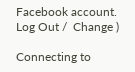Facebook account. Log Out /  Change )

Connecting to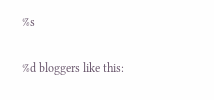%s

%d bloggers like this: